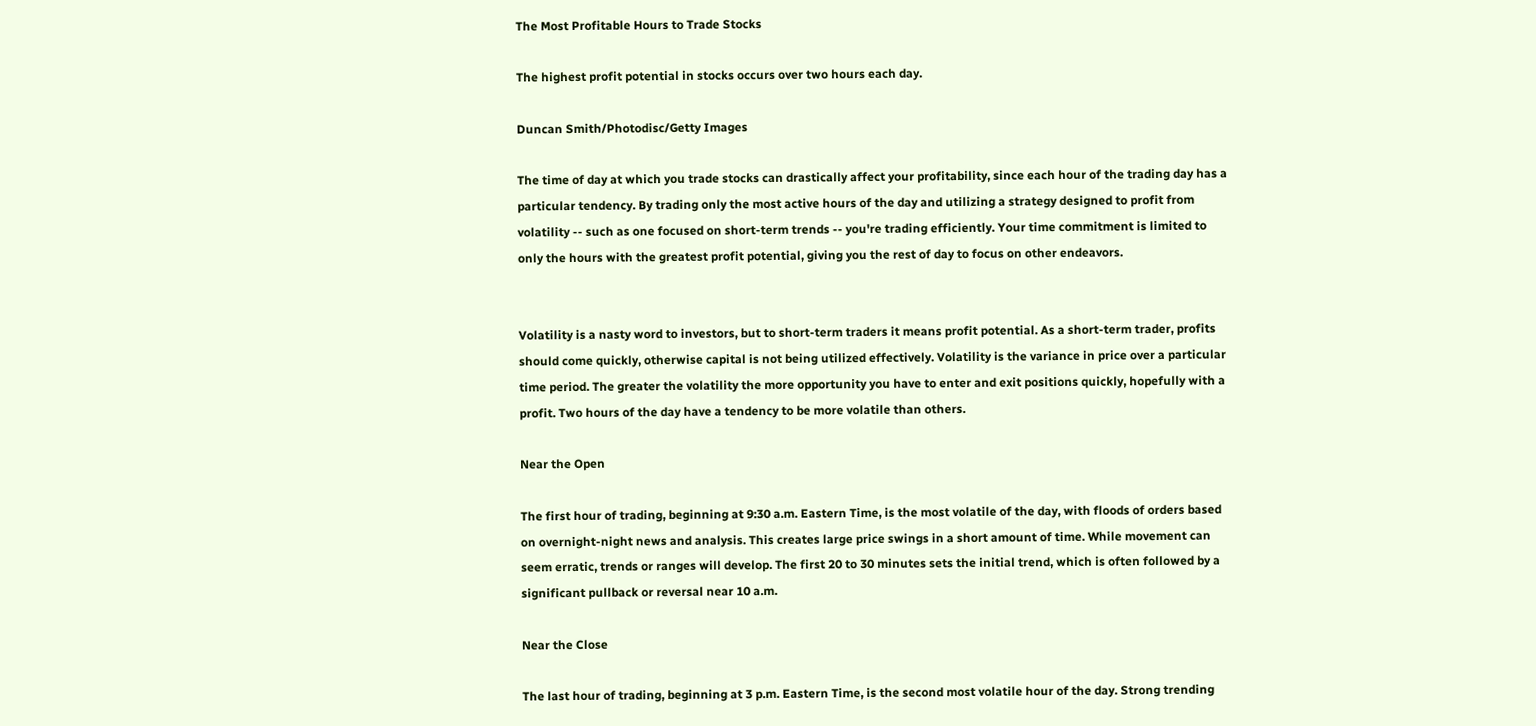The Most Profitable Hours to Trade Stocks

The highest profit potential in stocks occurs over two hours each day.

Duncan Smith/Photodisc/Getty Images

The time of day at which you trade stocks can drastically affect your profitability, since each hour of the trading day has a particular tendency. By trading only the most active hours of the day and utilizing a strategy designed to profit from volatility -- such as one focused on short-term trends -- you're trading efficiently. Your time commitment is limited to only the hours with the greatest profit potential, giving you the rest of day to focus on other endeavors.


Volatility is a nasty word to investors, but to short-term traders it means profit potential. As a short-term trader, profits should come quickly, otherwise capital is not being utilized effectively. Volatility is the variance in price over a particular time period. The greater the volatility the more opportunity you have to enter and exit positions quickly, hopefully with a profit. Two hours of the day have a tendency to be more volatile than others.

Near the Open

The first hour of trading, beginning at 9:30 a.m. Eastern Time, is the most volatile of the day, with floods of orders based on overnight-night news and analysis. This creates large price swings in a short amount of time. While movement can seem erratic, trends or ranges will develop. The first 20 to 30 minutes sets the initial trend, which is often followed by a significant pullback or reversal near 10 a.m.

Near the Close

The last hour of trading, beginning at 3 p.m. Eastern Time, is the second most volatile hour of the day. Strong trending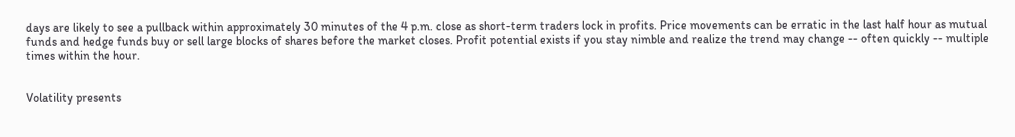days are likely to see a pullback within approximately 30 minutes of the 4 p.m. close as short-term traders lock in profits. Price movements can be erratic in the last half hour as mutual funds and hedge funds buy or sell large blocks of shares before the market closes. Profit potential exists if you stay nimble and realize the trend may change -- often quickly -- multiple times within the hour.


Volatility presents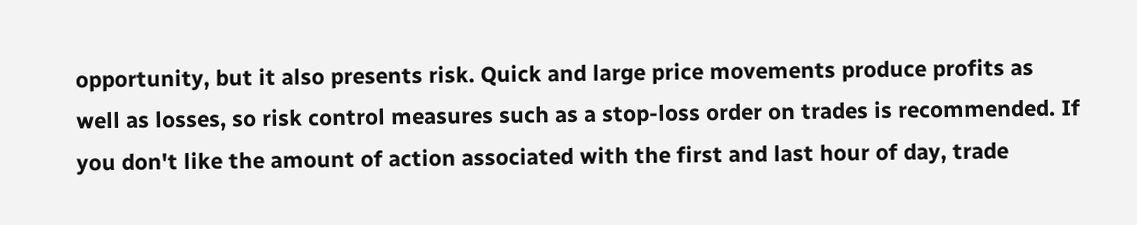opportunity, but it also presents risk. Quick and large price movements produce profits as well as losses, so risk control measures such as a stop-loss order on trades is recommended. If you don't like the amount of action associated with the first and last hour of day, trade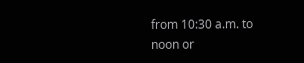from 10:30 a.m. to noon or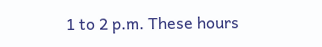1 to 2 p.m. These hours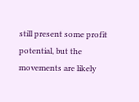still present some profit potential, but the movements are likely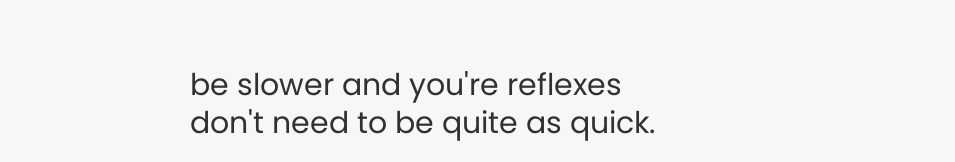be slower and you're reflexes don't need to be quite as quick.